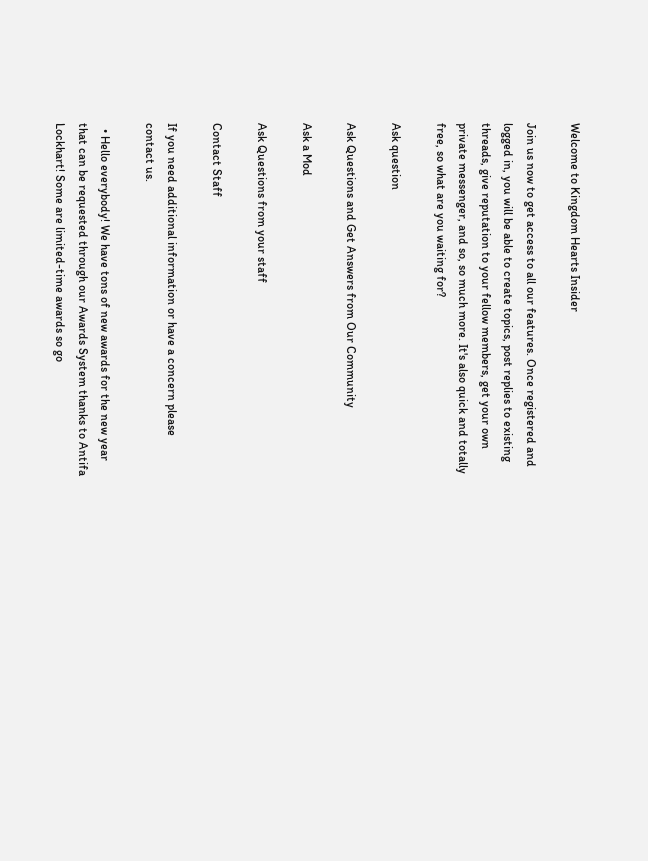Welcome to Kingdom Hearts Insider

Join us now to get access to all our features. Once registered and logged in, you will be able to create topics, post replies to existing threads, give reputation to your fellow members, get your own private messenger, and so, so much more. It's also quick and totally free, so what are you waiting for?

Ask question

Ask Questions and Get Answers from Our Community

Ask a Mod

Ask Questions from your staff

Contact Staff

If you need additional information or have a concern please contact us.

  • Hello everybody! We have tons of new awards for the new year that can be requested through our Awards System thanks to Antifa Lockhart! Some are limited-time awards so go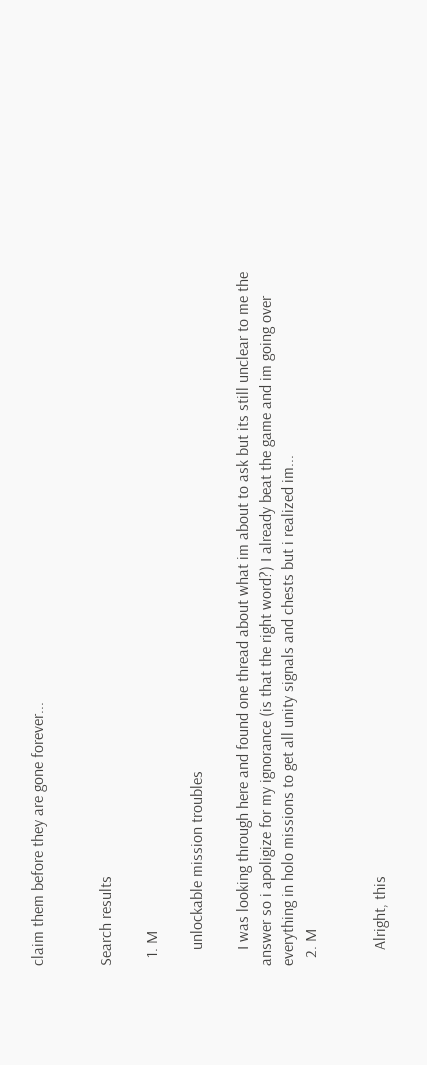claim them before they are gone forever...


Search results

  1. M

    unlockable mission troubles

    I was looking through here and found one thread about what im about to ask but its still unclear to me the answer so i apoligize for my ignorance (is that the right word?) I already beat the game and im going over everything in holo missions to get all unity signals and chests but i realized im...
  2. M


    Alright, this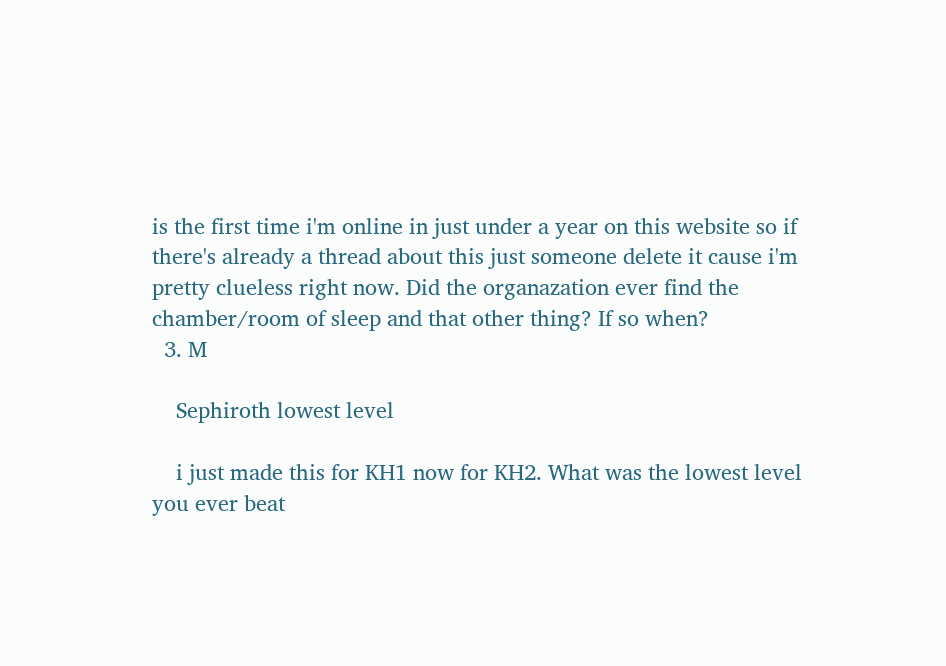is the first time i'm online in just under a year on this website so if there's already a thread about this just someone delete it cause i'm pretty clueless right now. Did the organazation ever find the chamber/room of sleep and that other thing? If so when?
  3. M

    Sephiroth lowest level

    i just made this for KH1 now for KH2. What was the lowest level you ever beat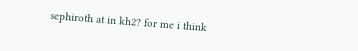sephiroth at in kh2? for me i think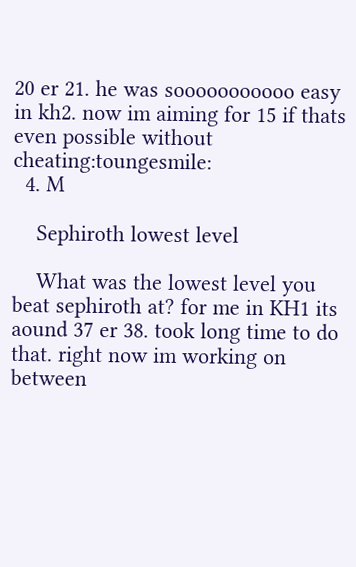20 er 21. he was sooooooooooo easy in kh2. now im aiming for 15 if thats even possible without cheating:toungesmile:
  4. M

    Sephiroth lowest level

    What was the lowest level you beat sephiroth at? for me in KH1 its aound 37 er 38. took long time to do that. right now im working on between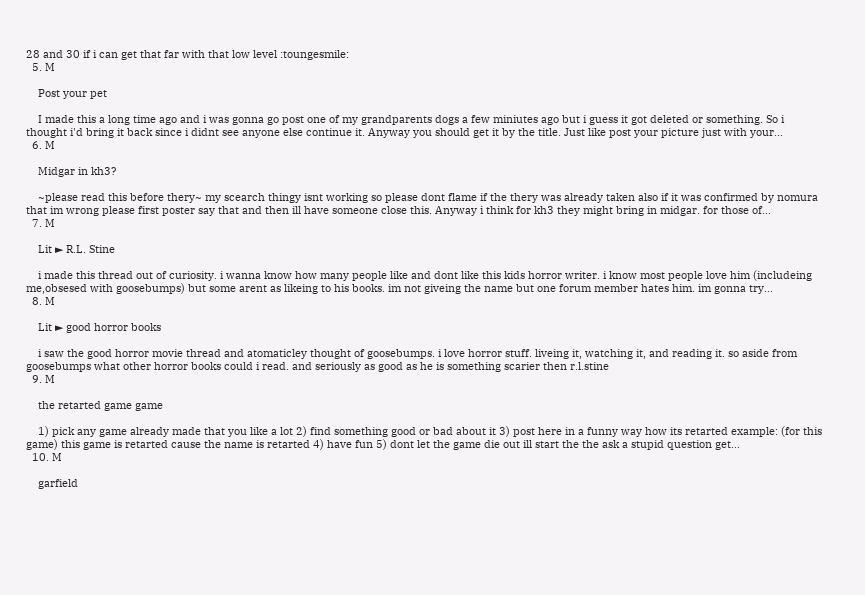28 and 30 if i can get that far with that low level :toungesmile:
  5. M

    Post your pet

    I made this a long time ago and i was gonna go post one of my grandparents dogs a few miniutes ago but i guess it got deleted or something. So i thought i'd bring it back since i didnt see anyone else continue it. Anyway you should get it by the title. Just like post your picture just with your...
  6. M

    Midgar in kh3?

    ~please read this before thery~ my scearch thingy isnt working so please dont flame if the thery was already taken also if it was confirmed by nomura that im wrong please first poster say that and then ill have someone close this. Anyway i think for kh3 they might bring in midgar. for those of...
  7. M

    Lit ► R.L. Stine

    i made this thread out of curiosity. i wanna know how many people like and dont like this kids horror writer. i know most people love him (includeing me,obsesed with goosebumps) but some arent as likeing to his books. im not giveing the name but one forum member hates him. im gonna try...
  8. M

    Lit ► good horror books

    i saw the good horror movie thread and atomaticley thought of goosebumps. i love horror stuff. liveing it, watching it, and reading it. so aside from goosebumps what other horror books could i read. and seriously as good as he is something scarier then r.l.stine
  9. M

    the retarted game game

    1) pick any game already made that you like a lot 2) find something good or bad about it 3) post here in a funny way how its retarted example: (for this game) this game is retarted cause the name is retarted 4) have fun 5) dont let the game die out ill start the the ask a stupid question get...
  10. M

    garfield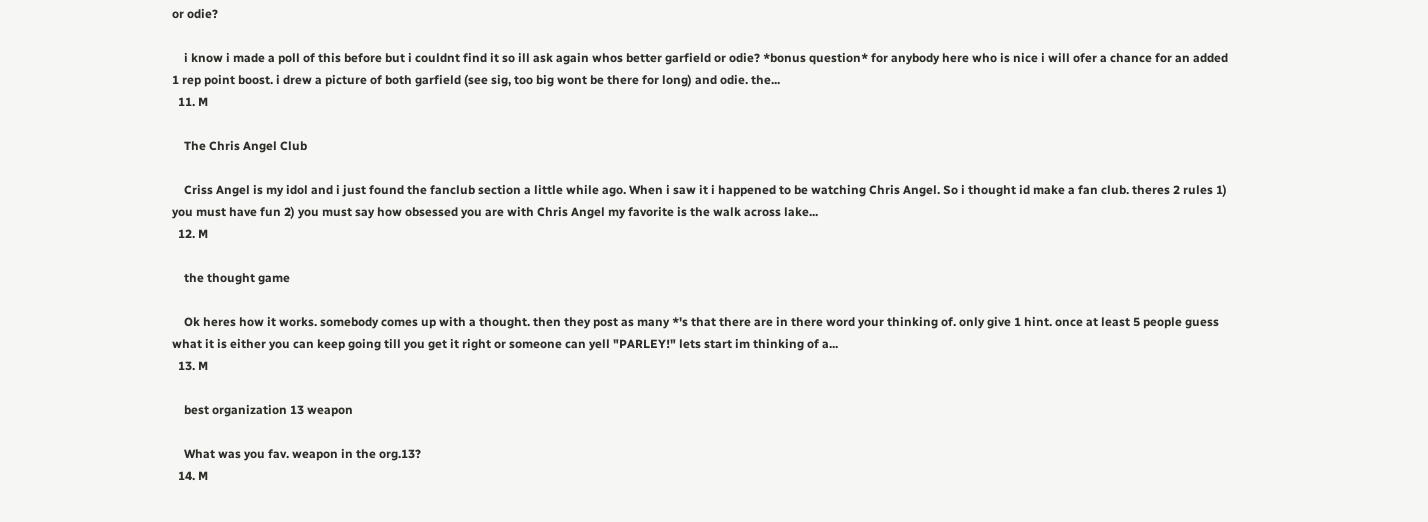or odie?

    i know i made a poll of this before but i couldnt find it so ill ask again whos better garfield or odie? *bonus question* for anybody here who is nice i will ofer a chance for an added 1 rep point boost. i drew a picture of both garfield (see sig, too big wont be there for long) and odie. the...
  11. M

    The Chris Angel Club

    Criss Angel is my idol and i just found the fanclub section a little while ago. When i saw it i happened to be watching Chris Angel. So i thought id make a fan club. theres 2 rules 1) you must have fun 2) you must say how obsessed you are with Chris Angel my favorite is the walk across lake...
  12. M

    the thought game

    Ok heres how it works. somebody comes up with a thought. then they post as many *'s that there are in there word your thinking of. only give 1 hint. once at least 5 people guess what it is either you can keep going till you get it right or someone can yell "PARLEY!" lets start im thinking of a...
  13. M

    best organization 13 weapon

    What was you fav. weapon in the org.13?
  14. M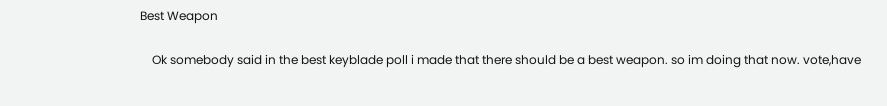Best Weapon

    Ok somebody said in the best keyblade poll i made that there should be a best weapon. so im doing that now. vote,have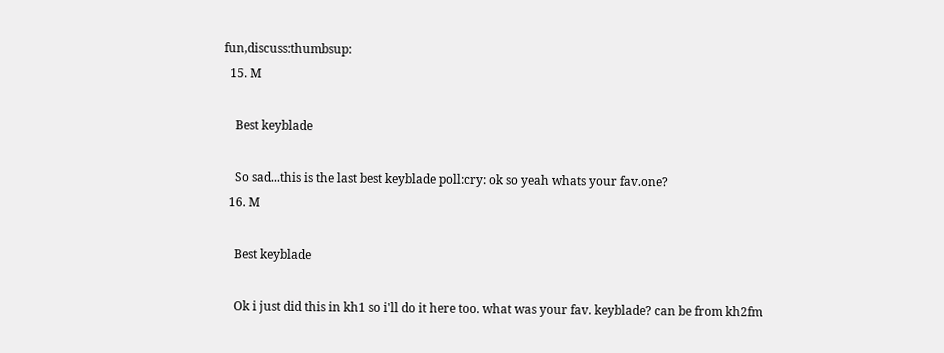fun,discuss:thumbsup:
  15. M

    Best keyblade

    So sad...this is the last best keyblade poll:cry: ok so yeah whats your fav.one?
  16. M

    Best keyblade

    Ok i just did this in kh1 so i'll do it here too. what was your fav. keyblade? can be from kh2fm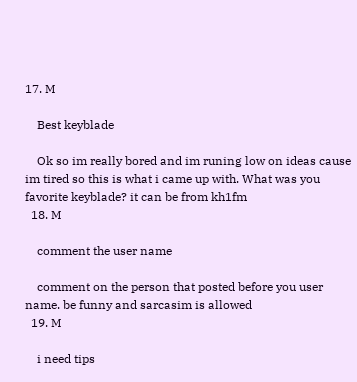17. M

    Best keyblade

    Ok so im really bored and im runing low on ideas cause im tired so this is what i came up with. What was you favorite keyblade? it can be from kh1fm
  18. M

    comment the user name

    comment on the person that posted before you user name. be funny and sarcasim is allowed
  19. M

    i need tips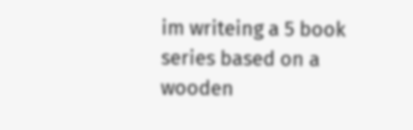im writeing a 5 book series based on a wooden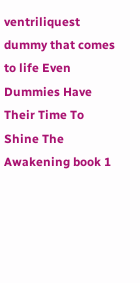ventriliquest dummy that comes to life Even Dummies Have Their Time To Shine The Awakening book 1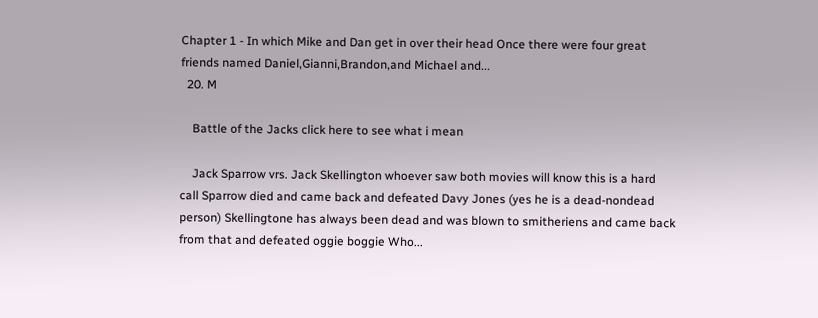Chapter 1 - In which Mike and Dan get in over their head Once there were four great friends named Daniel,Gianni,Brandon,and Michael and...
  20. M

    Battle of the Jacks click here to see what i mean

    Jack Sparrow vrs. Jack Skellington whoever saw both movies will know this is a hard call Sparrow died and came back and defeated Davy Jones (yes he is a dead-nondead person) Skellingtone has always been dead and was blown to smitheriens and came back from that and defeated oggie boggie Who...